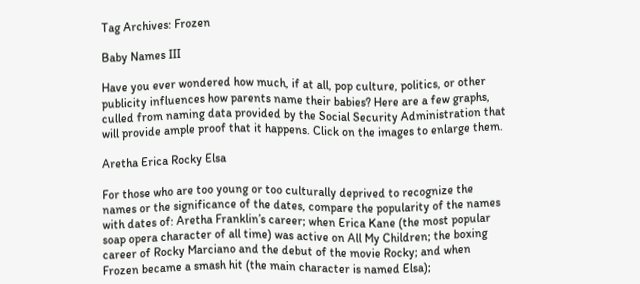Tag Archives: Frozen

Baby Names III

Have you ever wondered how much, if at all, pop culture, politics, or other publicity influences how parents name their babies? Here are a few graphs, culled from naming data provided by the Social Security Administration that will provide ample proof that it happens. Click on the images to enlarge them.

Aretha Erica Rocky Elsa

For those who are too young or too culturally deprived to recognize the names or the significance of the dates, compare the popularity of the names with dates of: Aretha Franklin’s career; when Erica Kane (the most popular soap opera character of all time) was active on All My Children; the boxing career of Rocky Marciano and the debut of the movie Rocky; and when Frozen became a smash hit (the main character is named Elsa);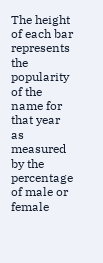The height of each bar represents the popularity of the name for that year as measured by the percentage of male or female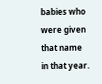babies who were given that name in that year.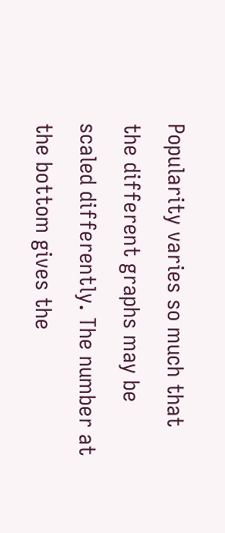Popularity varies so much that the different graphs may be scaled differently. The number at the bottom gives the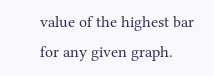value of the highest bar for any given graph.